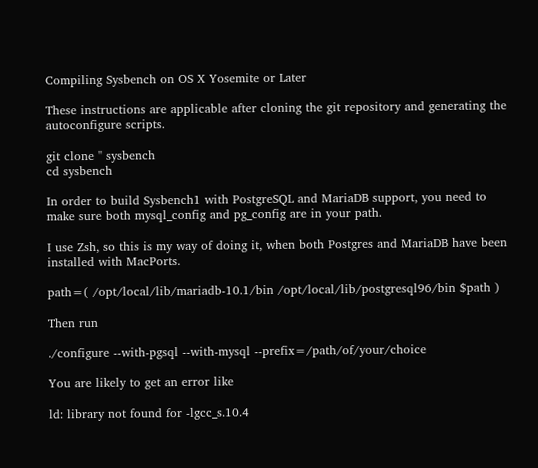Compiling Sysbench on OS X Yosemite or Later

These instructions are applicable after cloning the git repository and generating the autoconfigure scripts.

git clone '' sysbench
cd sysbench

In order to build Sysbench1 with PostgreSQL and MariaDB support, you need to make sure both mysql_config and pg_config are in your path.

I use Zsh, so this is my way of doing it, when both Postgres and MariaDB have been installed with MacPorts.

path=( /opt/local/lib/mariadb-10.1/bin /opt/local/lib/postgresql96/bin $path )

Then run

./configure --with-pgsql --with-mysql --prefix=/path/of/your/choice

You are likely to get an error like

ld: library not found for -lgcc_s.10.4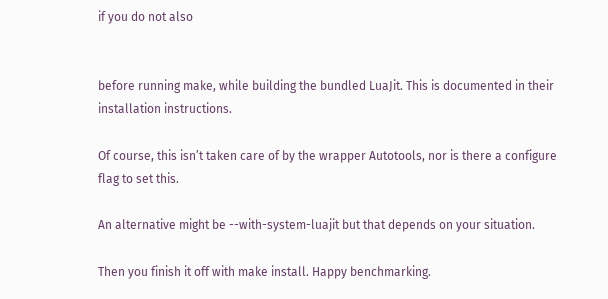if you do not also


before running make, while building the bundled LuaJit. This is documented in their installation instructions.

Of course, this isn’t taken care of by the wrapper Autotools, nor is there a configure flag to set this.

An alternative might be --with-system-luajit but that depends on your situation.

Then you finish it off with make install. Happy benchmarking.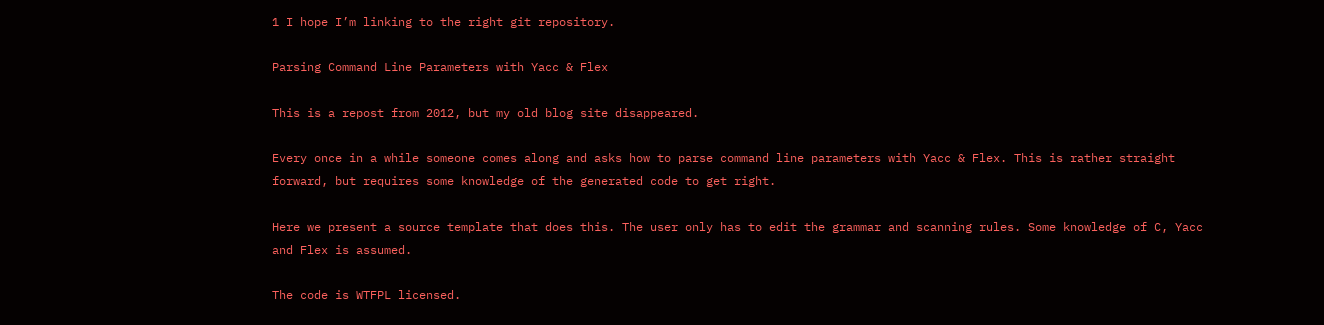1 I hope I’m linking to the right git repository.

Parsing Command Line Parameters with Yacc & Flex

This is a repost from 2012, but my old blog site disappeared.

Every once in a while someone comes along and asks how to parse command line parameters with Yacc & Flex. This is rather straight forward, but requires some knowledge of the generated code to get right.

Here we present a source template that does this. The user only has to edit the grammar and scanning rules. Some knowledge of C, Yacc and Flex is assumed.

The code is WTFPL licensed.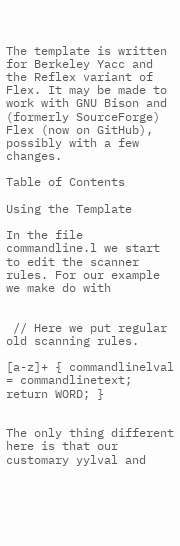The template is written for Berkeley Yacc and the Reflex variant of Flex. It may be made to work with GNU Bison and (formerly SourceForge) Flex (now on GitHub), possibly with a few changes.

Table of Contents

Using the Template

In the file commandline.l we start to edit the scanner rules. For our example we make do with


 // Here we put regular old scanning rules.

[a-z]+ { commandlinelval = commandlinetext; return WORD; }


The only thing different here is that our customary yylval and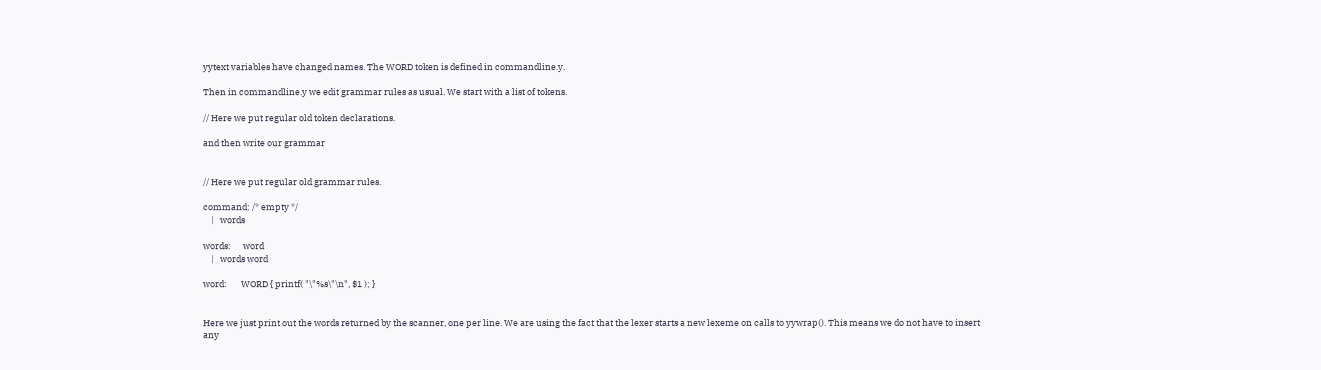yytext variables have changed names. The WORD token is defined in commandline.y.

Then in commandline.y we edit grammar rules as usual. We start with a list of tokens.

// Here we put regular old token declarations.

and then write our grammar


// Here we put regular old grammar rules.

command: /* empty */
    |   words

words:      word
    |   words word

word:       WORD { printf( "\"%s\"\n", $1 ); }


Here we just print out the words returned by the scanner, one per line. We are using the fact that the lexer starts a new lexeme on calls to yywrap(). This means we do not have to insert any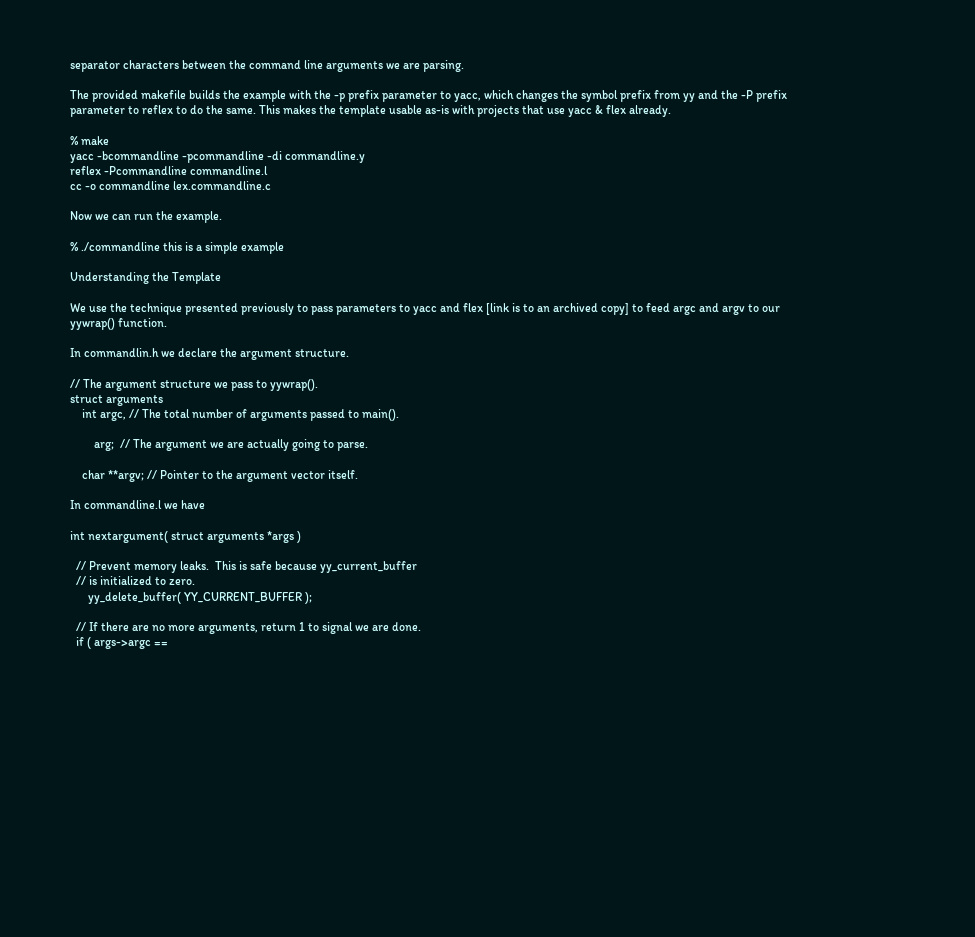separator characters between the command line arguments we are parsing.

The provided makefile builds the example with the -p prefix parameter to yacc, which changes the symbol prefix from yy and the -P prefix parameter to reflex to do the same. This makes the template usable as-is with projects that use yacc & flex already.

% make
yacc -bcommandline -pcommandline -di commandline.y
reflex -Pcommandline commandline.l
cc -o commandline lex.commandline.c

Now we can run the example.

% ./commandline this is a simple example

Understanding the Template

We use the technique presented previously to pass parameters to yacc and flex [link is to an archived copy] to feed argc and argv to our yywrap() function.

In commandlin.h we declare the argument structure.

// The argument structure we pass to yywrap().
struct arguments
    int argc, // The total number of arguments passed to main().

        arg;  // The argument we are actually going to parse.

    char **argv; // Pointer to the argument vector itself.

In commandline.l we have

int nextargument( struct arguments *args )

  // Prevent memory leaks.  This is safe because yy_current_buffer
  // is initialized to zero.
      yy_delete_buffer( YY_CURRENT_BUFFER );

  // If there are no more arguments, return 1 to signal we are done.
  if ( args->argc ==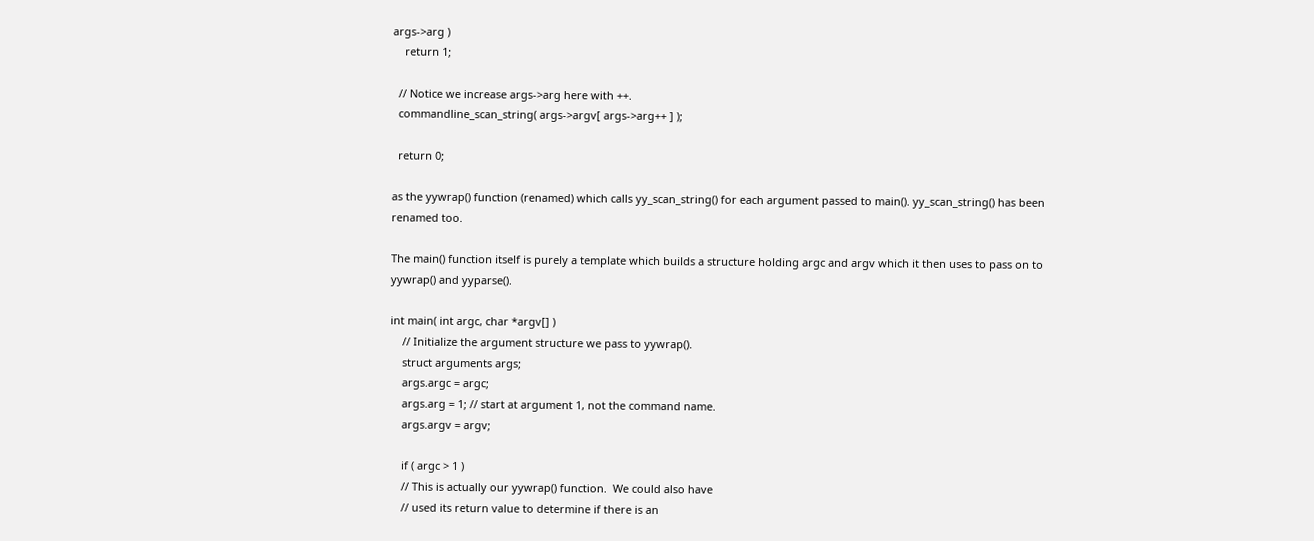args->arg )
    return 1;

  // Notice we increase args->arg here with ++.
  commandline_scan_string( args->argv[ args->arg++ ] );

  return 0;

as the yywrap() function (renamed) which calls yy_scan_string() for each argument passed to main(). yy_scan_string() has been renamed too.

The main() function itself is purely a template which builds a structure holding argc and argv which it then uses to pass on to yywrap() and yyparse().

int main( int argc, char *argv[] )
    // Initialize the argument structure we pass to yywrap().
    struct arguments args;
    args.argc = argc;
    args.arg = 1; // start at argument 1, not the command name.
    args.argv = argv;

    if ( argc > 1 )
    // This is actually our yywrap() function.  We could also have
    // used its return value to determine if there is an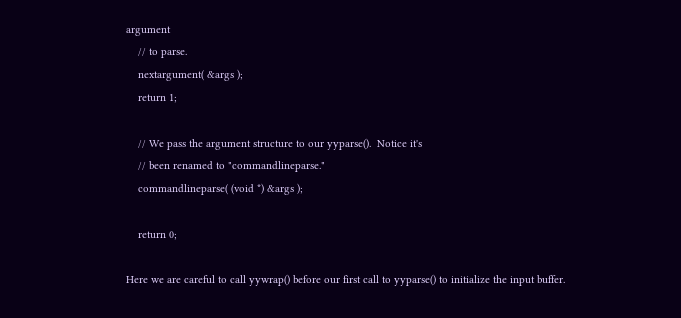argument
    // to parse.
    nextargument( &args );
    return 1;

    // We pass the argument structure to our yyparse().  Notice it's
    // been renamed to "commandlineparse."
    commandlineparse( (void *) &args );

    return 0;

Here we are careful to call yywrap() before our first call to yyparse() to initialize the input buffer.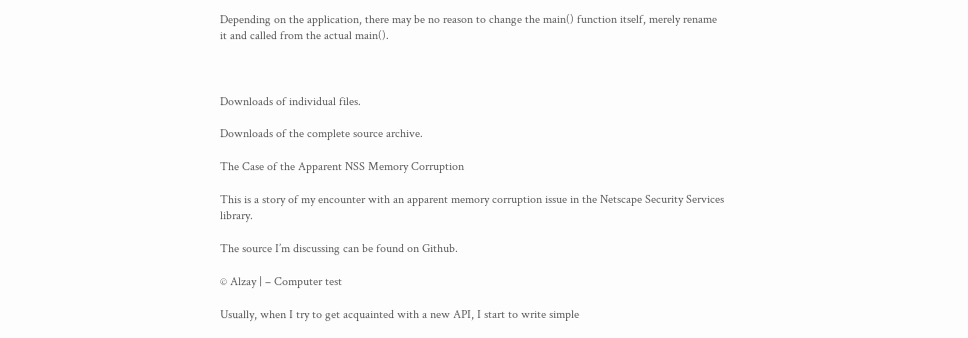Depending on the application, there may be no reason to change the main() function itself, merely rename it and called from the actual main().



Downloads of individual files.

Downloads of the complete source archive.

The Case of the Apparent NSS Memory Corruption

This is a story of my encounter with an apparent memory corruption issue in the Netscape Security Services library.

The source I’m discussing can be found on Github.

© Alzay | – Computer test

Usually, when I try to get acquainted with a new API, I start to write simple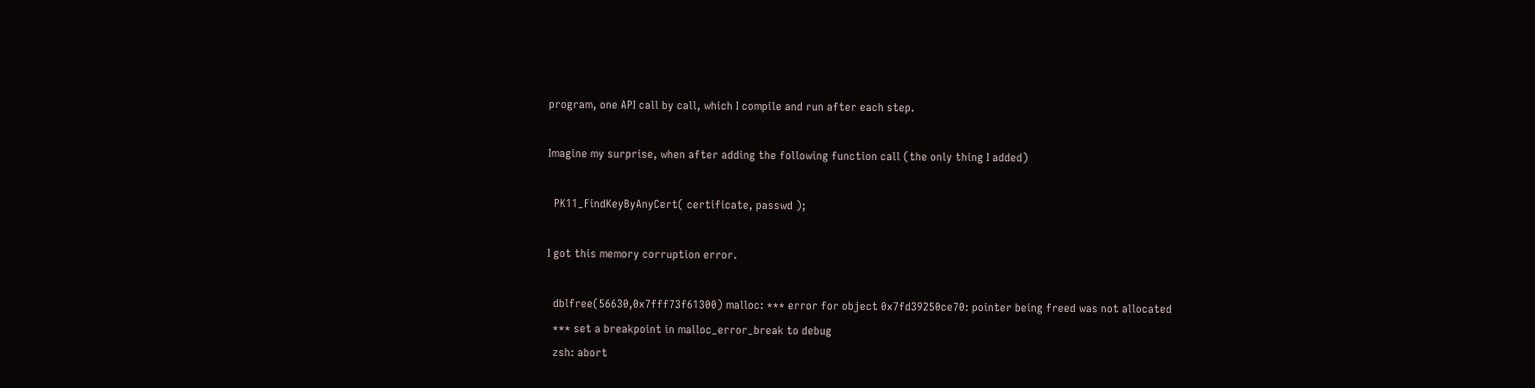program, one API call by call, which I compile and run after each step.

Imagine my surprise, when after adding the following function call (the only thing I added)

  PK11_FindKeyByAnyCert( certificate, passwd );

I got this memory corruption error.

  dblfree(56630,0x7fff73f61300) malloc: *** error for object 0x7fd39250ce70: pointer being freed was not allocated
  *** set a breakpoint in malloc_error_break to debug
  zsh: abort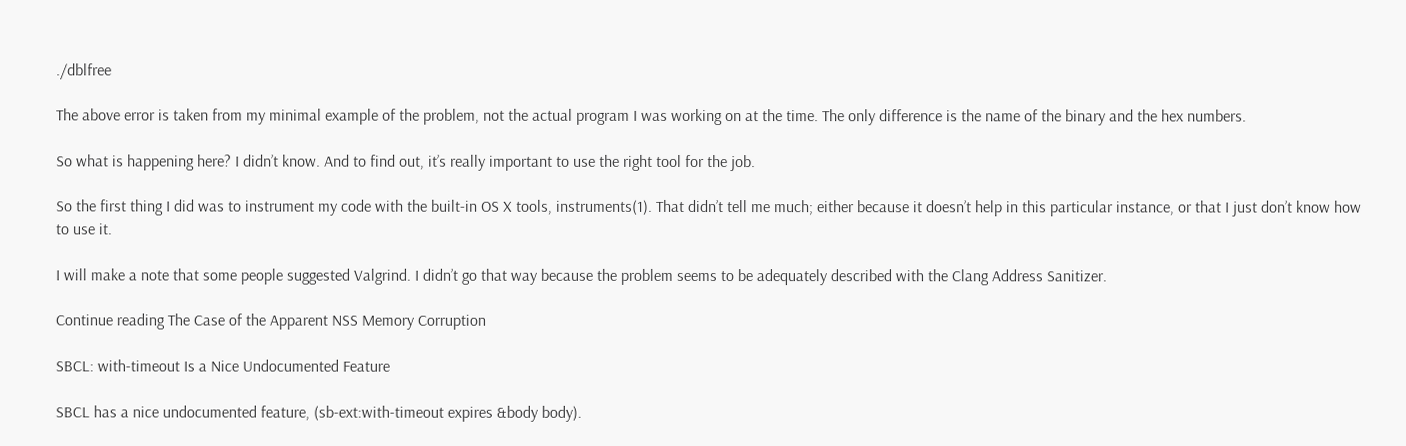./dblfree

The above error is taken from my minimal example of the problem, not the actual program I was working on at the time. The only difference is the name of the binary and the hex numbers.

So what is happening here? I didn’t know. And to find out, it’s really important to use the right tool for the job.

So the first thing I did was to instrument my code with the built-in OS X tools, instruments(1). That didn’t tell me much; either because it doesn’t help in this particular instance, or that I just don’t know how to use it.

I will make a note that some people suggested Valgrind. I didn’t go that way because the problem seems to be adequately described with the Clang Address Sanitizer.

Continue reading The Case of the Apparent NSS Memory Corruption

SBCL: with-timeout Is a Nice Undocumented Feature

SBCL has a nice undocumented feature, (sb-ext:with-timeout expires &body body).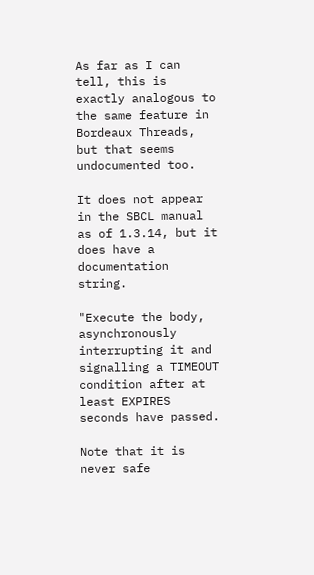As far as I can tell, this is exactly analogous to the same feature in Bordeaux Threads, but that seems undocumented too.

It does not appear in the SBCL manual as of 1.3.14, but it does have a documentation string.

"Execute the body, asynchronously interrupting it and signalling a TIMEOUT
condition after at least EXPIRES seconds have passed.

Note that it is never safe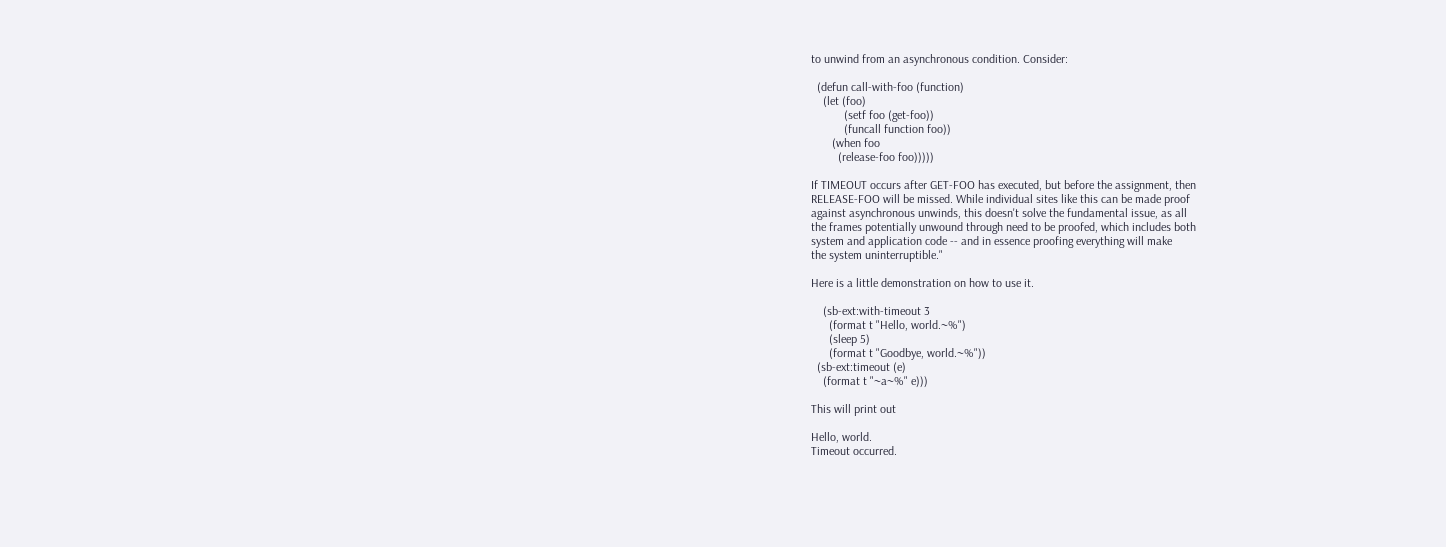to unwind from an asynchronous condition. Consider:

  (defun call-with-foo (function)
    (let (foo)
           (setf foo (get-foo))
           (funcall function foo))
       (when foo
         (release-foo foo)))))

If TIMEOUT occurs after GET-FOO has executed, but before the assignment, then
RELEASE-FOO will be missed. While individual sites like this can be made proof
against asynchronous unwinds, this doesn't solve the fundamental issue, as all
the frames potentially unwound through need to be proofed, which includes both
system and application code -- and in essence proofing everything will make
the system uninterruptible."

Here is a little demonstration on how to use it.

    (sb-ext:with-timeout 3
      (format t "Hello, world.~%")
      (sleep 5)
      (format t "Goodbye, world.~%"))
  (sb-ext:timeout (e)
    (format t "~a~%" e)))

This will print out

Hello, world.
Timeout occurred.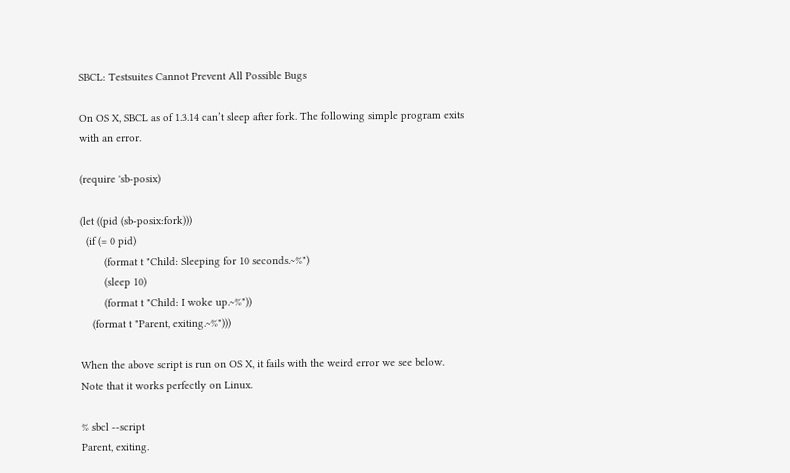SBCL: Testsuites Cannot Prevent All Possible Bugs

On OS X, SBCL as of 1.3.14 can’t sleep after fork. The following simple program exits with an error.

(require 'sb-posix)

(let ((pid (sb-posix:fork)))
  (if (= 0 pid)
        (format t "Child: Sleeping for 10 seconds.~%")
        (sleep 10)
        (format t "Child: I woke up.~%"))
    (format t "Parent, exiting.~%")))

When the above script is run on OS X, it fails with the weird error we see below. Note that it works perfectly on Linux.

% sbcl --script
Parent, exiting.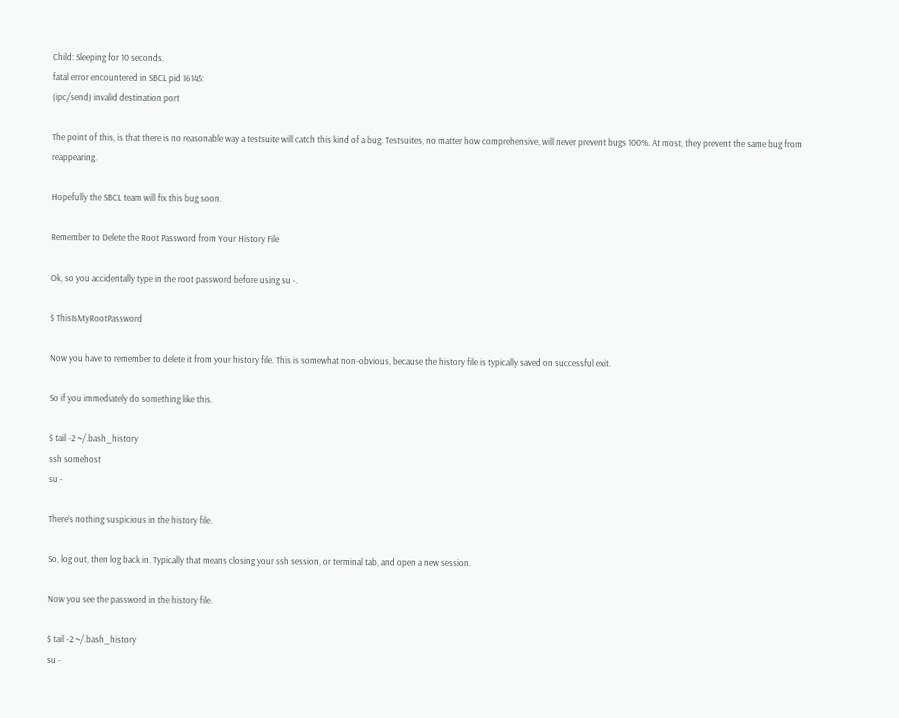Child: Sleeping for 10 seconds.
fatal error encountered in SBCL pid 16145:
(ipc/send) invalid destination port

The point of this, is that there is no reasonable way a testsuite will catch this kind of a bug. Testsuites, no matter how comprehensive, will never prevent bugs 100%. At most, they prevent the same bug from reappearing.

Hopefully the SBCL team will fix this bug soon.

Remember to Delete the Root Password from Your History File

Ok, so you accidentally type in the root password before using su -.

$ ThisIsMyRootPassword

Now you have to remember to delete it from your history file. This is somewhat non-obvious, because the history file is typically saved on successful exit.

So if you immediately do something like this.

$ tail -2 ~/.bash_history
ssh somehost
su -

There’s nothing suspicious in the history file.

So, log out, then log back in. Typically that means closing your ssh session, or terminal tab, and open a new session.

Now you see the password in the history file.

$ tail -2 ~/.bash_history
su -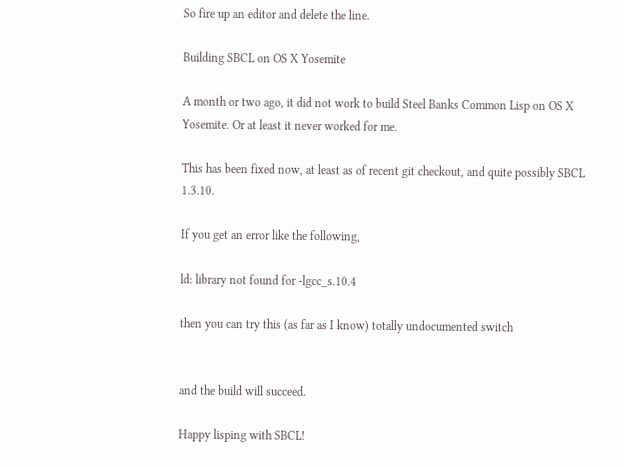So fire up an editor and delete the line.

Building SBCL on OS X Yosemite

A month or two ago, it did not work to build Steel Banks Common Lisp on OS X Yosemite. Or at least it never worked for me.

This has been fixed now, at least as of recent git checkout, and quite possibly SBCL 1.3.10.

If you get an error like the following,

ld: library not found for -lgcc_s.10.4

then you can try this (as far as I know) totally undocumented switch


and the build will succeed.

Happy lisping with SBCL!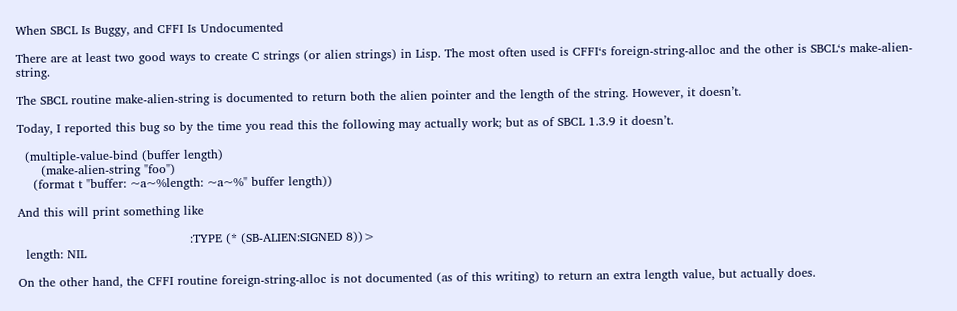When SBCL Is Buggy, and CFFI Is Undocumented

There are at least two good ways to create C strings (or alien strings) in Lisp. The most often used is CFFI‘s foreign-string-alloc and the other is SBCL‘s make-alien-string.

The SBCL routine make-alien-string is documented to return both the alien pointer and the length of the string. However, it doesn’t.

Today, I reported this bug so by the time you read this the following may actually work; but as of SBCL 1.3.9 it doesn’t.

  (multiple-value-bind (buffer length)
      (make-alien-string "foo")
    (format t "buffer: ~a~%length: ~a~%" buffer length))

And this will print something like

                                           :TYPE (* (SB-ALIEN:SIGNED 8))>
  length: NIL

On the other hand, the CFFI routine foreign-string-alloc is not documented (as of this writing) to return an extra length value, but actually does.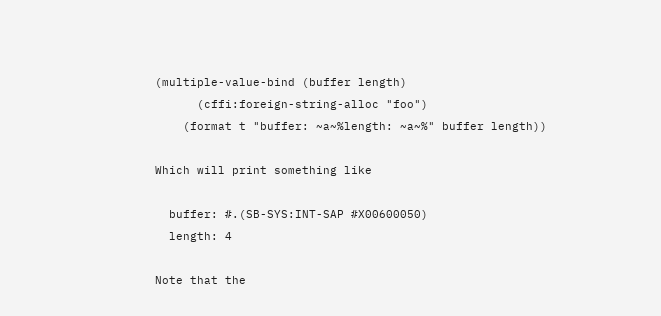(multiple-value-bind (buffer length)
      (cffi:foreign-string-alloc "foo")
    (format t "buffer: ~a~%length: ~a~%" buffer length))

Which will print something like

  buffer: #.(SB-SYS:INT-SAP #X00600050)
  length: 4

Note that the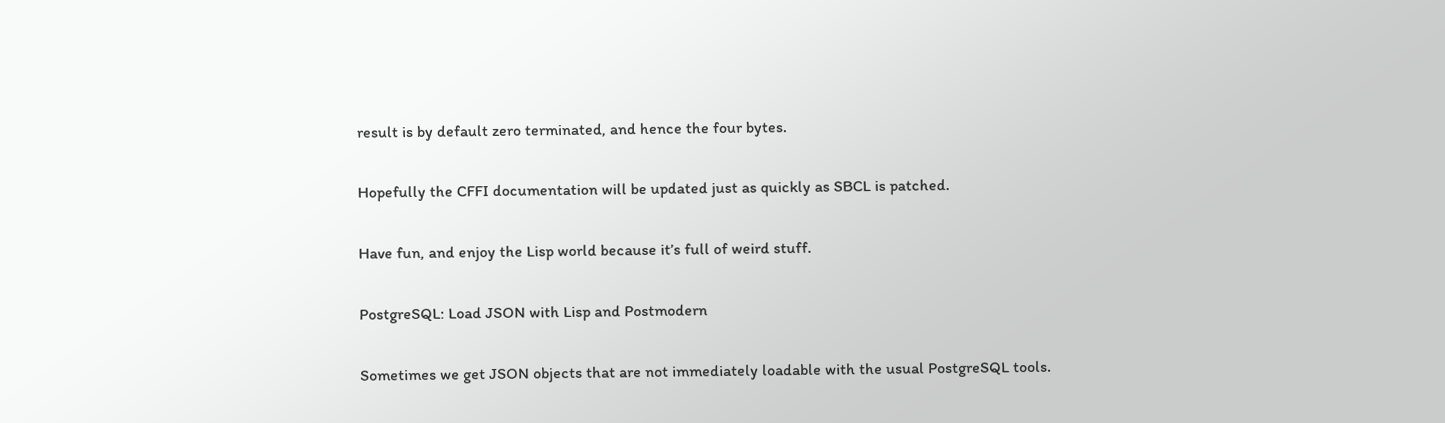result is by default zero terminated, and hence the four bytes.

Hopefully the CFFI documentation will be updated just as quickly as SBCL is patched.

Have fun, and enjoy the Lisp world because it’s full of weird stuff.

PostgreSQL: Load JSON with Lisp and Postmodern

Sometimes we get JSON objects that are not immediately loadable with the usual PostgreSQL tools.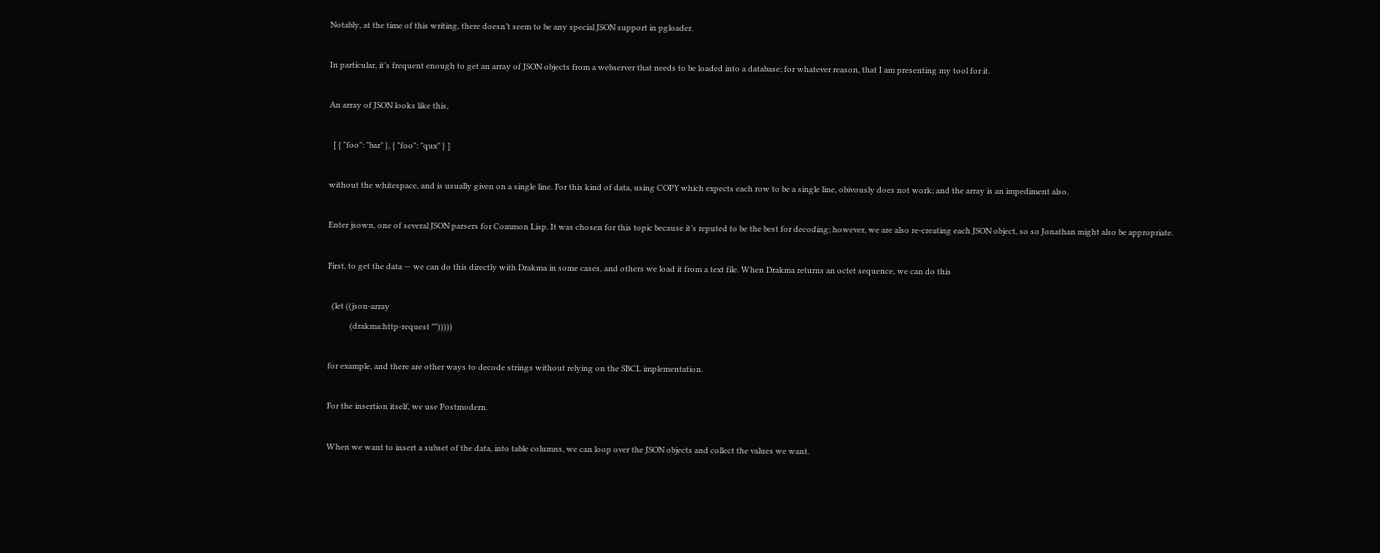Notably, at the time of this writing, there doesn’t seem to be any special JSON support in pgloader.

In particular, it’s frequent enough to get an array of JSON objects from a webserver that needs to be loaded into a database; for whatever reason, that I am presenting my tool for it.

An array of JSON looks like this,

  [ { "foo": "bar" }, { "foo": "qux" } ]

without the whitespace, and is usually given on a single line. For this kind of data, using COPY which expects each row to be a single line, obivously does not work; and the array is an impediment also.

Enter jsown, one of several JSON parsers for Common Lisp. It was chosen for this topic because it’s reputed to be the best for decoding; however, we are also re-creating each JSON object, so so Jonathan might also be appropriate.

First, to get the data — we can do this directly with Drakma in some cases, and others we load it from a text file. When Drakma returns an octet sequence, we can do this

  (let ((json-array
           (drakma:http-request "")))))

for example, and there are other ways to decode strings without relying on the SBCL implementation.

For the insertion itself, we use Postmodern.

When we want to insert a subset of the data, into table columns, we can loop over the JSON objects and collect the values we want.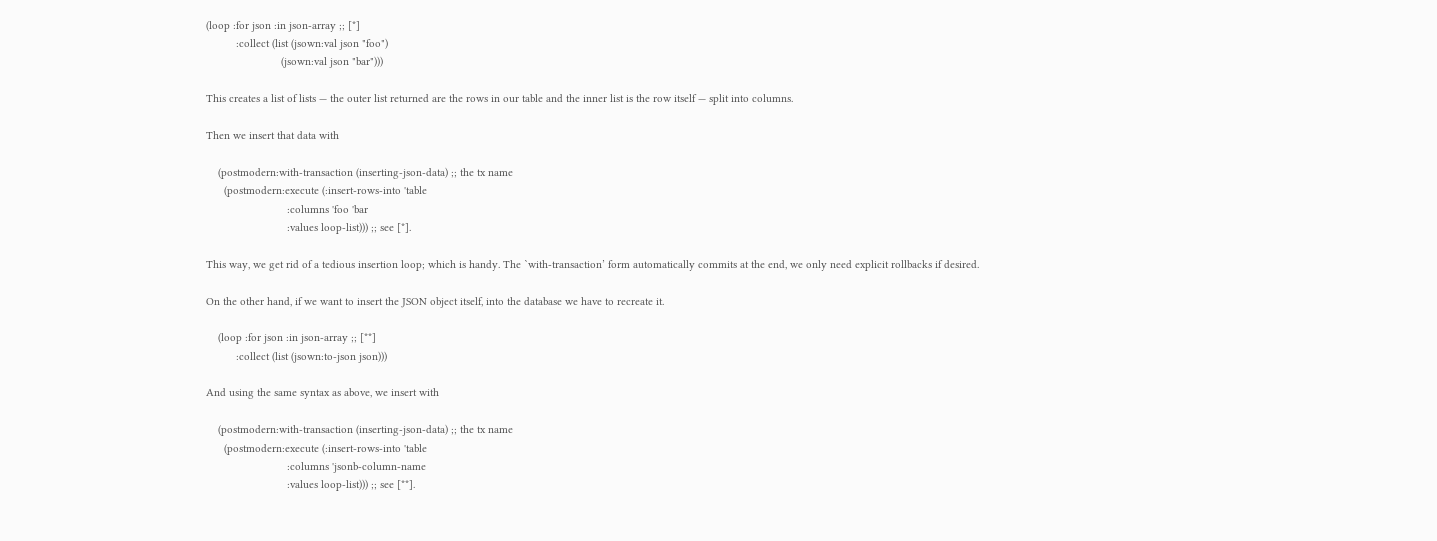(loop :for json :in json-array ;; [*]
          :collect (list (jsown:val json "foo")
                         (jsown:val json "bar")))

This creates a list of lists — the outer list returned are the rows in our table and the inner list is the row itself — split into columns.

Then we insert that data with

    (postmodern:with-transaction (inserting-json-data) ;; the tx name
      (postmodern:execute (:insert-rows-into 'table
                           :columns 'foo 'bar
                           :values loop-list))) ;; see [*].

This way, we get rid of a tedious insertion loop; which is handy. The `with-transaction’ form automatically commits at the end, we only need explicit rollbacks if desired.

On the other hand, if we want to insert the JSON object itself, into the database we have to recreate it.

    (loop :for json :in json-array ;; [**]
          :collect (list (jsown:to-json json)))

And using the same syntax as above, we insert with

    (postmodern:with-transaction (inserting-json-data) ;; the tx name
      (postmodern:execute (:insert-rows-into 'table
                           :columns 'jsonb-column-name
                           :values loop-list))) ;; see [**].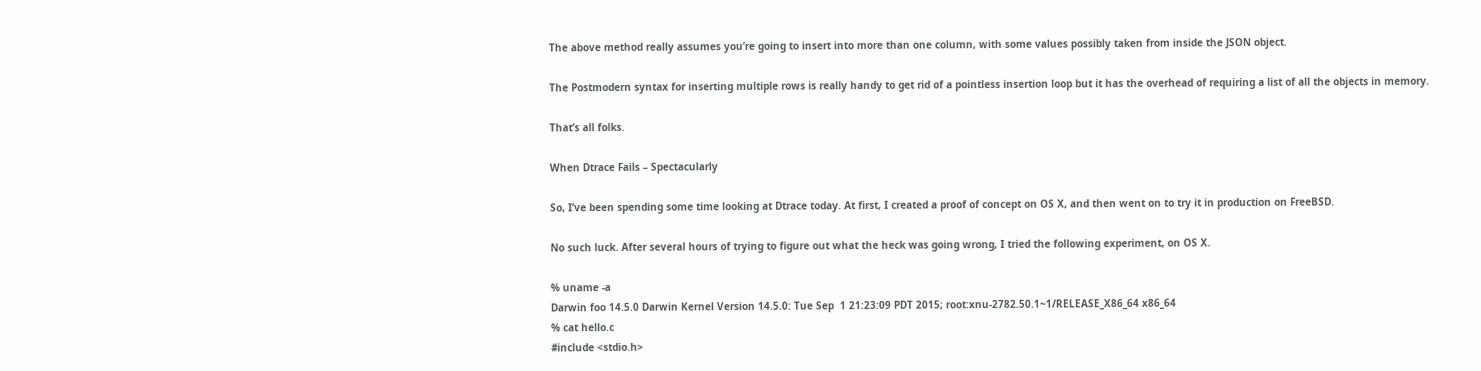The above method really assumes you’re going to insert into more than one column, with some values possibly taken from inside the JSON object.

The Postmodern syntax for inserting multiple rows is really handy to get rid of a pointless insertion loop but it has the overhead of requiring a list of all the objects in memory.

That’s all folks.

When Dtrace Fails – Spectacularly

So, I’ve been spending some time looking at Dtrace today. At first, I created a proof of concept on OS X, and then went on to try it in production on FreeBSD.

No such luck. After several hours of trying to figure out what the heck was going wrong, I tried the following experiment, on OS X.

% uname -a
Darwin foo 14.5.0 Darwin Kernel Version 14.5.0: Tue Sep  1 21:23:09 PDT 2015; root:xnu-2782.50.1~1/RELEASE_X86_64 x86_64
% cat hello.c
#include <stdio.h>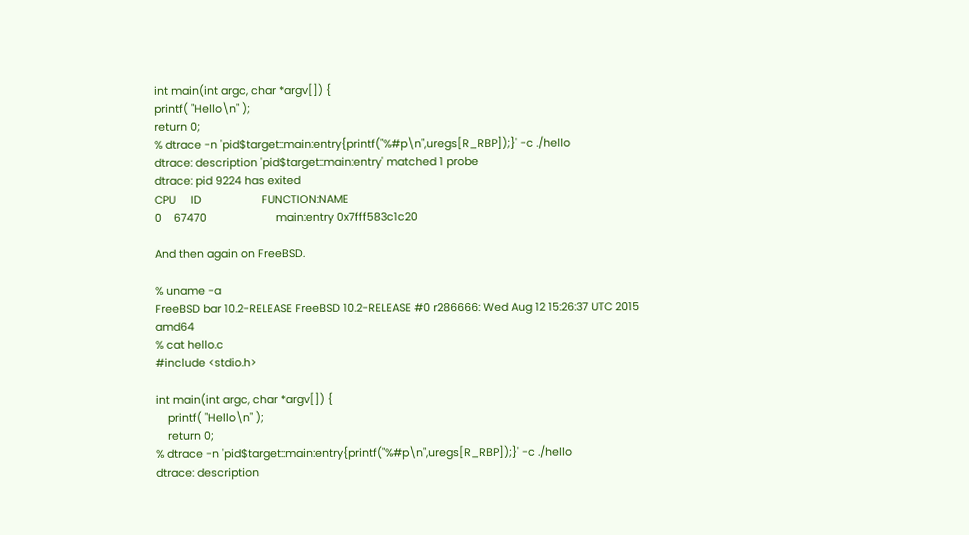int main(int argc, char *argv[]) {
printf( "Hello\n" );
return 0;
% dtrace -n 'pid$target::main:entry{printf("%#p\n",uregs[R_RBP]);}' -c ./hello
dtrace: description 'pid$target::main:entry' matched 1 probe
dtrace: pid 9224 has exited
CPU     ID                    FUNCTION:NAME
0    67470                       main:entry 0x7fff583c1c20

And then again on FreeBSD.

% uname -a
FreeBSD bar 10.2-RELEASE FreeBSD 10.2-RELEASE #0 r286666: Wed Aug 12 15:26:37 UTC 2015  amd64
% cat hello.c
#include <stdio.h>

int main(int argc, char *argv[]) {
    printf( "Hello\n" );
    return 0;
% dtrace -n 'pid$target::main:entry{printf("%#p\n",uregs[R_RBP]);}' -c ./hello
dtrace: description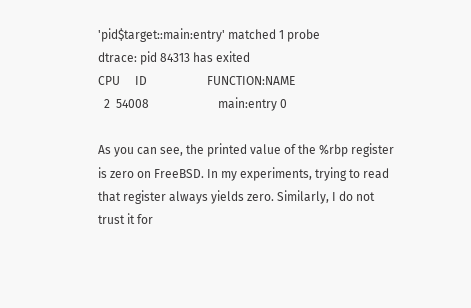'pid$target::main:entry' matched 1 probe
dtrace: pid 84313 has exited
CPU     ID                    FUNCTION:NAME
  2  54008                       main:entry 0

As you can see, the printed value of the %rbp register is zero on FreeBSD. In my experiments, trying to read that register always yields zero. Similarly, I do not trust it for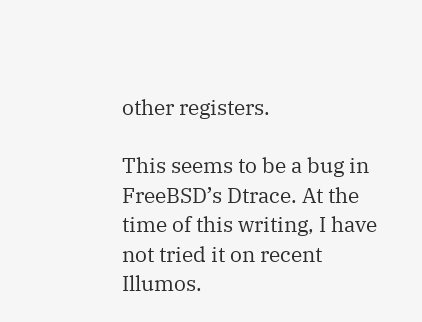other registers.

This seems to be a bug in FreeBSD’s Dtrace. At the time of this writing, I have not tried it on recent Illumos.